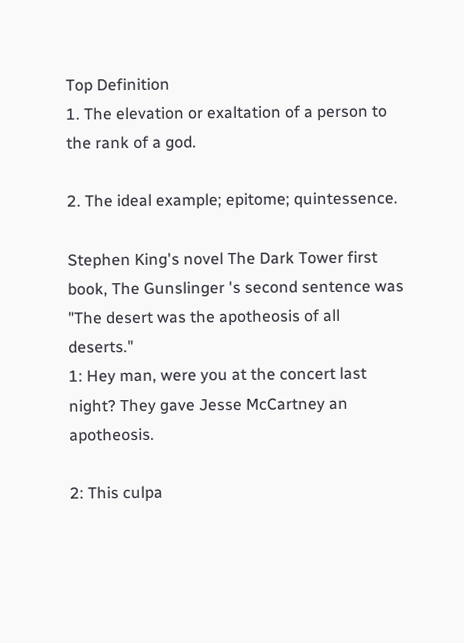Top Definition
1. The elevation or exaltation of a person to the rank of a god.

2. The ideal example; epitome; quintessence.

Stephen King's novel The Dark Tower first book, The Gunslinger 's second sentence was "The desert was the apotheosis of all deserts."
1: Hey man, were you at the concert last night? They gave Jesse McCartney an apotheosis.

2: This culpa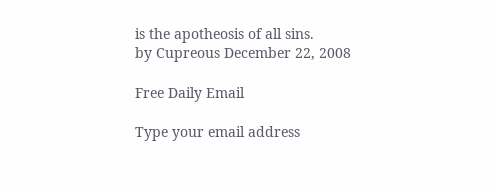is the apotheosis of all sins.
by Cupreous December 22, 2008

Free Daily Email

Type your email address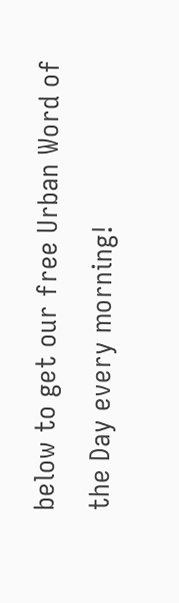below to get our free Urban Word of the Day every morning!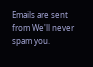Emails are sent from We'll never spam you.